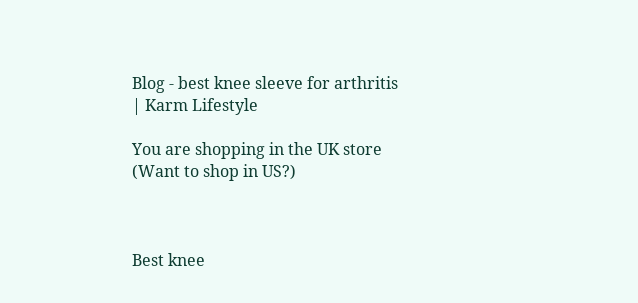Blog - best knee sleeve for arthritis | Karm Lifestyle

You are shopping in the UK store (Want to shop in US?)



Best knee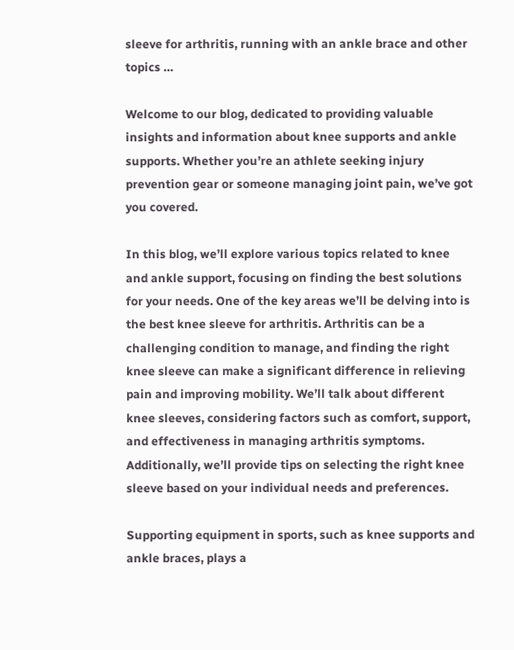sleeve for arthritis, running with an ankle brace and other topics …

Welcome to our blog, dedicated to providing valuable insights and information about knee supports and ankle supports. Whether you’re an athlete seeking injury prevention gear or someone managing joint pain, we’ve got you covered.

In this blog, we’ll explore various topics related to knee and ankle support, focusing on finding the best solutions for your needs. One of the key areas we’ll be delving into is the best knee sleeve for arthritis. Arthritis can be a challenging condition to manage, and finding the right knee sleeve can make a significant difference in relieving pain and improving mobility. We’ll talk about different knee sleeves, considering factors such as comfort, support, and effectiveness in managing arthritis symptoms. Additionally, we’ll provide tips on selecting the right knee sleeve based on your individual needs and preferences.

Supporting equipment in sports, such as knee supports and ankle braces, plays a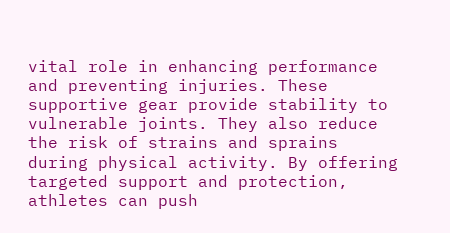vital role in enhancing performance and preventing injuries. These supportive gear provide stability to vulnerable joints. They also reduce the risk of strains and sprains during physical activity. By offering targeted support and protection, athletes can push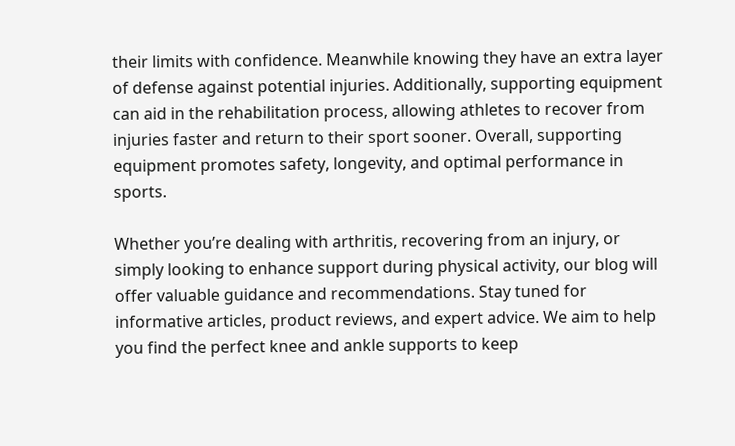their limits with confidence. Meanwhile knowing they have an extra layer of defense against potential injuries. Additionally, supporting equipment can aid in the rehabilitation process, allowing athletes to recover from injuries faster and return to their sport sooner. Overall, supporting equipment promotes safety, longevity, and optimal performance in sports.

Whether you’re dealing with arthritis, recovering from an injury, or simply looking to enhance support during physical activity, our blog will offer valuable guidance and recommendations. Stay tuned for informative articles, product reviews, and expert advice. We aim to help you find the perfect knee and ankle supports to keep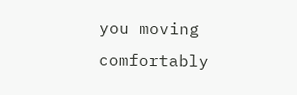you moving comfortably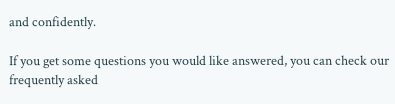and confidently.

If you get some questions you would like answered, you can check our frequently asked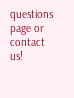questions page or contact us!